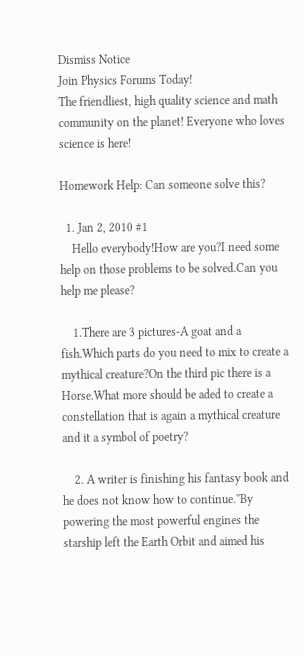Dismiss Notice
Join Physics Forums Today!
The friendliest, high quality science and math community on the planet! Everyone who loves science is here!

Homework Help: Can someone solve this?

  1. Jan 2, 2010 #1
    Hello everybody!How are you?I need some help on those problems to be solved.Can you help me please?

    1.There are 3 pictures-A goat and a fish.Which parts do you need to mix to create a mythical creature?On the third pic there is a Horse.What more should be aded to create a constellation that is again a mythical creature and it a symbol of poetry?

    2. A writer is finishing his fantasy book and he does not know how to continue.''By powering the most powerful engines the starship left the Earth Orbit and aimed his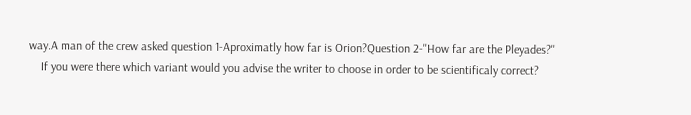way.A man of the crew asked question 1-Aproximatly how far is Orion?Question 2-''How far are the Pleyades?''
    If you were there which variant would you advise the writer to choose in order to be scientificaly correct?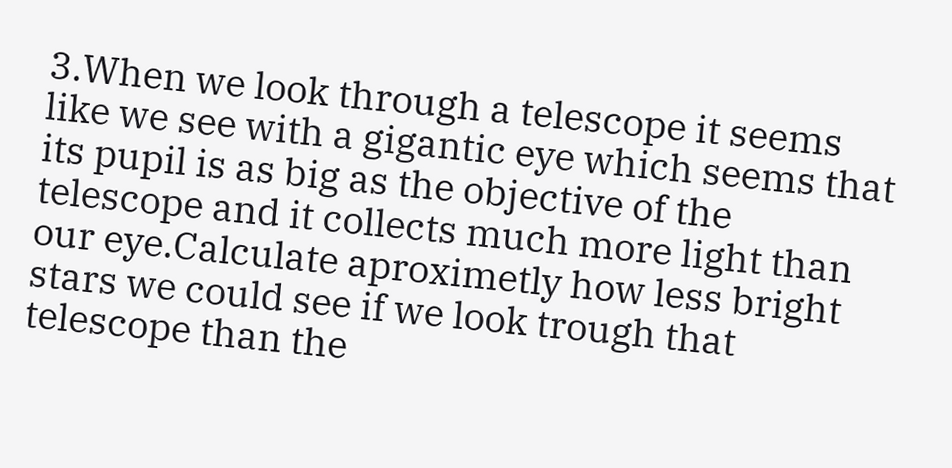3.When we look through a telescope it seems like we see with a gigantic eye which seems that its pupil is as big as the objective of the telescope and it collects much more light than our eye.Calculate aproximetly how less bright stars we could see if we look trough that telescope than the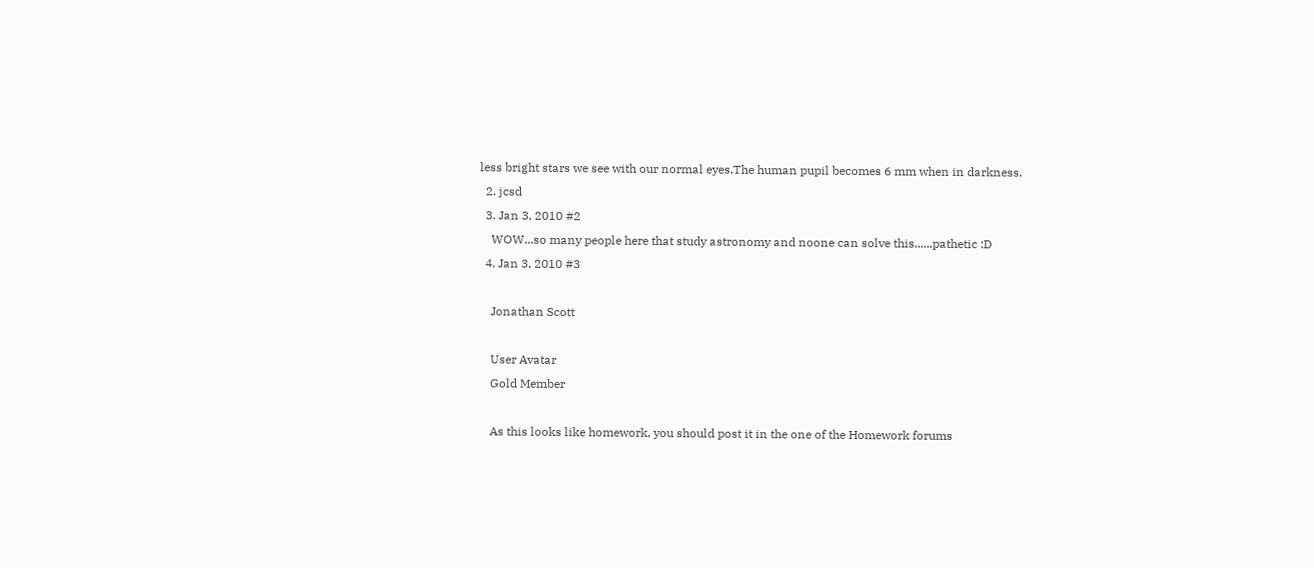less bright stars we see with our normal eyes.The human pupil becomes 6 mm when in darkness.
  2. jcsd
  3. Jan 3, 2010 #2
    WOW...so many people here that study astronomy and noone can solve this......pathetic :D
  4. Jan 3, 2010 #3

    Jonathan Scott

    User Avatar
    Gold Member

    As this looks like homework, you should post it in the one of the Homework forums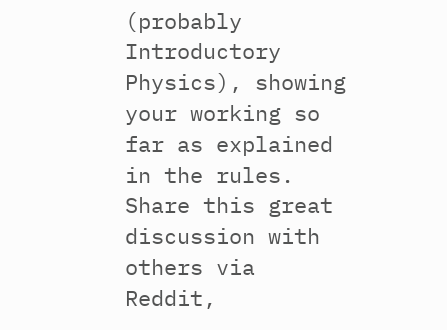(probably Introductory Physics), showing your working so far as explained in the rules.
Share this great discussion with others via Reddit,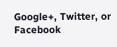Google+, Twitter, or Facebook